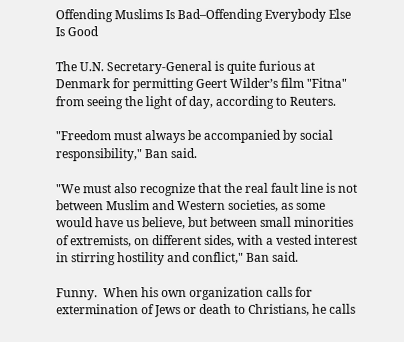Offending Muslims Is Bad–Offending Everybody Else Is Good

The U.N. Secretary-General is quite furious at Denmark for permitting Geert Wilder’s film "Fitna" from seeing the light of day, according to Reuters.

"Freedom must always be accompanied by social responsibility," Ban said.

"We must also recognize that the real fault line is not between Muslim and Western societies, as some would have us believe, but between small minorities of extremists, on different sides, with a vested interest in stirring hostility and conflict," Ban said.

Funny.  When his own organization calls for extermination of Jews or death to Christians, he calls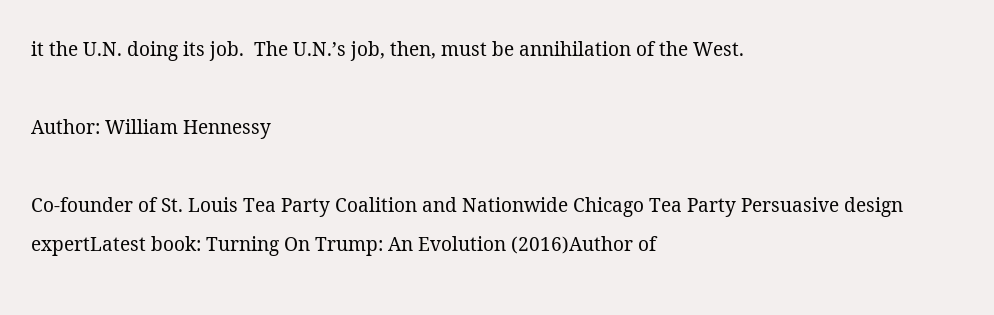it the U.N. doing its job.  The U.N.’s job, then, must be annihilation of the West.

Author: William Hennessy

Co-founder of St. Louis Tea Party Coalition and Nationwide Chicago Tea Party Persuasive design expertLatest book: Turning On Trump: An Evolution (2016)Author of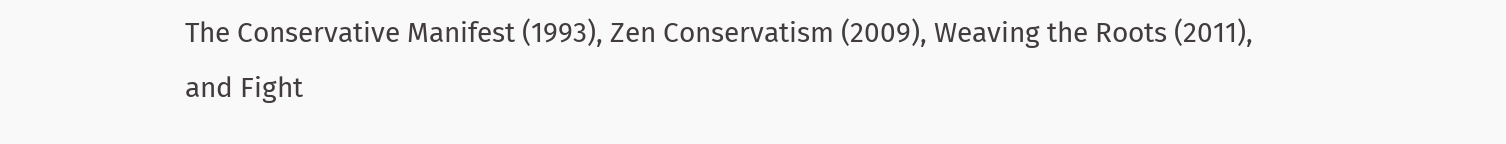The Conservative Manifest (1993), Zen Conservatism (2009), Weaving the Roots (2011), and Fight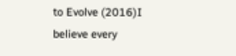to Evolve (2016)I believe every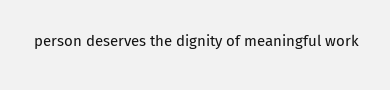person deserves the dignity of meaningful work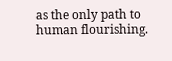as the only path to human flourishing.